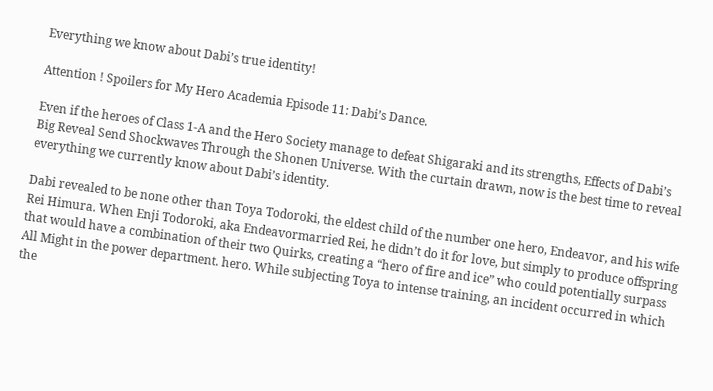Everything we know about Dabi’s true identity!

Attention ! Spoilers for My Hero Academia Episode 11: Dabi’s Dance.

Even if the heroes of Class 1-A and the Hero Society manage to defeat Shigaraki and its strengths, Effects of Dabi’s Big Reveal Send Shockwaves Through the Shonen Universe. With the curtain drawn, now is the best time to reveal everything we currently know about Dabi’s identity.

Dabi revealed to be none other than Toya Todoroki, the eldest child of the number one hero, Endeavor, and his wife Rei Himura. When Enji Todoroki, aka Endeavormarried Rei, he didn’t do it for love, but simply to produce offspring that would have a combination of their two Quirks, creating a “hero of fire and ice” who could potentially surpass All Might in the power department. hero. While subjecting Toya to intense training, an incident occurred in which the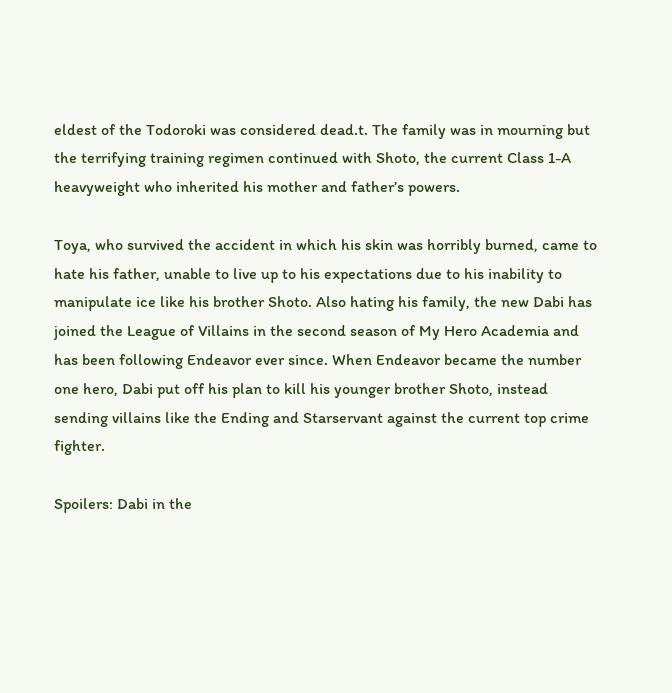eldest of the Todoroki was considered dead.t. The family was in mourning but the terrifying training regimen continued with Shoto, the current Class 1-A heavyweight who inherited his mother and father’s powers.

Toya, who survived the accident in which his skin was horribly burned, came to hate his father, unable to live up to his expectations due to his inability to manipulate ice like his brother Shoto. Also hating his family, the new Dabi has joined the League of Villains in the second season of My Hero Academia and has been following Endeavor ever since. When Endeavor became the number one hero, Dabi put off his plan to kill his younger brother Shoto, instead sending villains like the Ending and Starservant against the current top crime fighter.

Spoilers: Dabi in the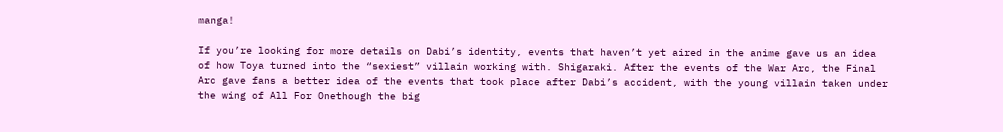manga!

If you’re looking for more details on Dabi’s identity, events that haven’t yet aired in the anime gave us an idea of how Toya turned into the “sexiest” villain working with. Shigaraki. After the events of the War Arc, the Final Arc gave fans a better idea of the events that took place after Dabi’s accident, with the young villain taken under the wing of All For Onethough the big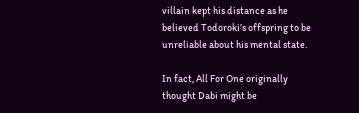villain kept his distance as he believed Todoroki’s offspring to be unreliable about his mental state.

In fact, All For One originally thought Dabi might be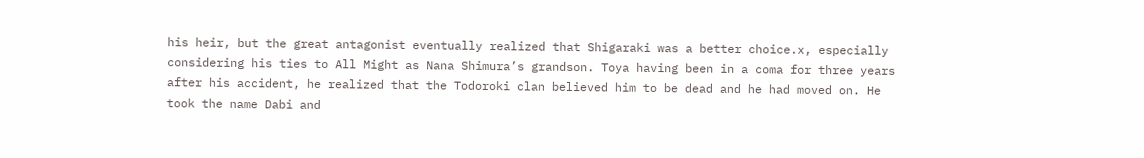his heir, but the great antagonist eventually realized that Shigaraki was a better choice.x, especially considering his ties to All Might as Nana Shimura’s grandson. Toya having been in a coma for three years after his accident, he realized that the Todoroki clan believed him to be dead and he had moved on. He took the name Dabi and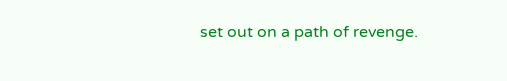set out on a path of revenge.